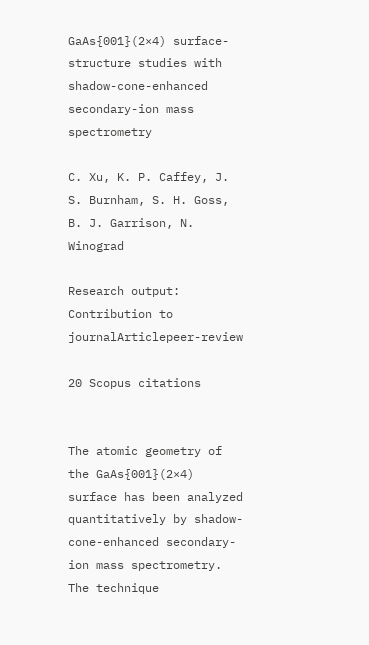GaAs{001}(2×4) surface-structure studies with shadow-cone-enhanced secondary-ion mass spectrometry

C. Xu, K. P. Caffey, J. S. Burnham, S. H. Goss, B. J. Garrison, N. Winograd

Research output: Contribution to journalArticlepeer-review

20 Scopus citations


The atomic geometry of the GaAs{001}(2×4) surface has been analyzed quantitatively by shadow-cone-enhanced secondary-ion mass spectrometry. The technique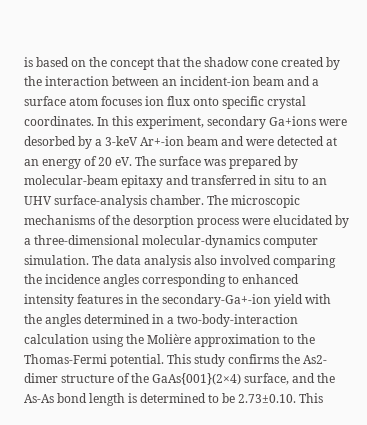is based on the concept that the shadow cone created by the interaction between an incident-ion beam and a surface atom focuses ion flux onto specific crystal coordinates. In this experiment, secondary Ga+ions were desorbed by a 3-keV Ar+-ion beam and were detected at an energy of 20 eV. The surface was prepared by molecular-beam epitaxy and transferred in situ to an UHV surface-analysis chamber. The microscopic mechanisms of the desorption process were elucidated by a three-dimensional molecular-dynamics computer simulation. The data analysis also involved comparing the incidence angles corresponding to enhanced intensity features in the secondary-Ga+-ion yield with the angles determined in a two-body-interaction calculation using the Molière approximation to the Thomas-Fermi potential. This study confirms the As2-dimer structure of the GaAs{001}(2×4) surface, and the As-As bond length is determined to be 2.73±0.10. This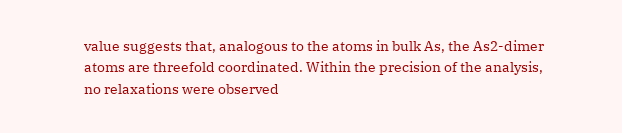value suggests that, analogous to the atoms in bulk As, the As2-dimer atoms are threefold coordinated. Within the precision of the analysis, no relaxations were observed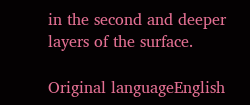in the second and deeper layers of the surface.

Original languageEnglish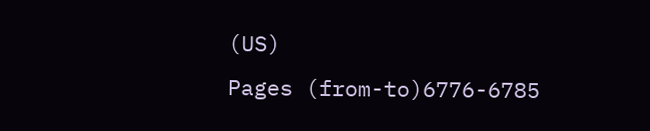(US)
Pages (from-to)6776-6785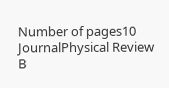Number of pages10
JournalPhysical Review B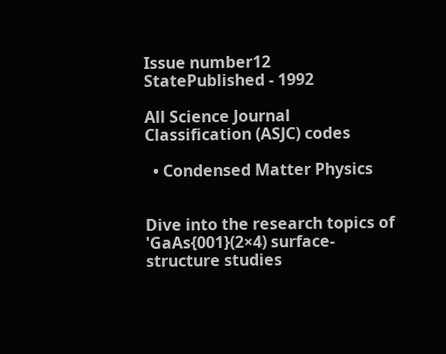Issue number12
StatePublished - 1992

All Science Journal Classification (ASJC) codes

  • Condensed Matter Physics


Dive into the research topics of 'GaAs{001}(2×4) surface-structure studies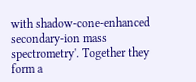with shadow-cone-enhanced secondary-ion mass spectrometry'. Together they form a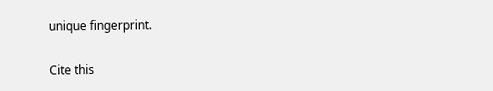unique fingerprint.

Cite this